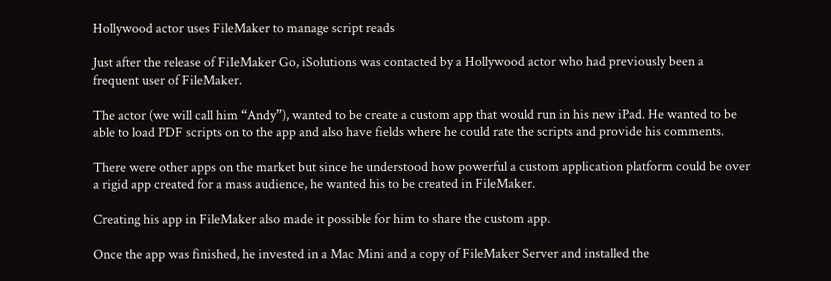Hollywood actor uses FileMaker to manage script reads

Just after the release of FiIeMaker Go, iSolutions was contacted by a Hollywood actor who had previously been a frequent user of FileMaker.

The actor (we will call him “Andy”), wanted to be create a custom app that would run in his new iPad. He wanted to be able to load PDF scripts on to the app and also have fields where he could rate the scripts and provide his comments.

There were other apps on the market but since he understood how powerful a custom application platform could be over a rigid app created for a mass audience, he wanted his to be created in FileMaker.

Creating his app in FileMaker also made it possible for him to share the custom app.

Once the app was finished, he invested in a Mac Mini and a copy of FileMaker Server and installed the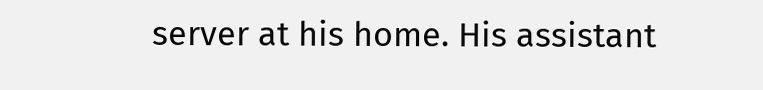server at his home. His assistant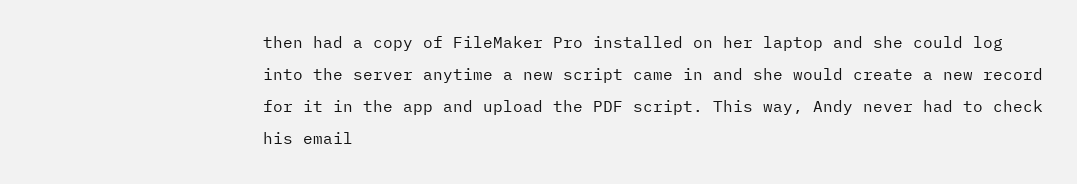then had a copy of FileMaker Pro installed on her laptop and she could log into the server anytime a new script came in and she would create a new record for it in the app and upload the PDF script. This way, Andy never had to check his email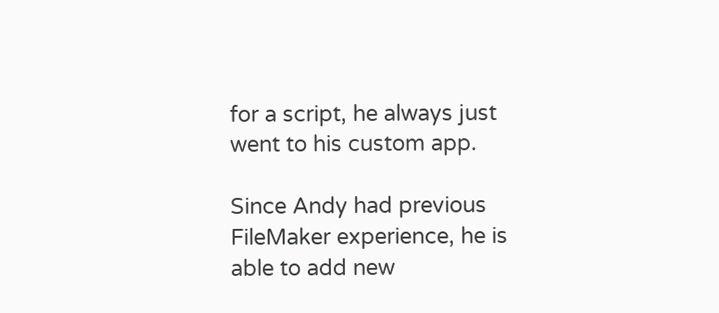for a script, he always just went to his custom app.

Since Andy had previous FileMaker experience, he is able to add new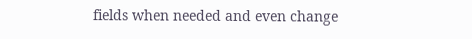fields when needed and even change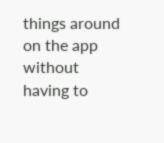things around on the app without having to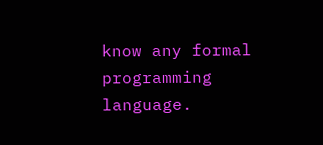know any formal programming language.